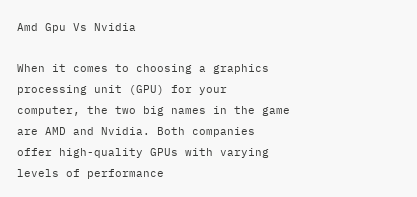Amd Gpu Vs Nvidia

When it comes to choosing a graphics processing unit (GPU) for your computer, the two big names in the game are AMD and Nvidia. Both companies offer high-quality GPUs with varying levels of performance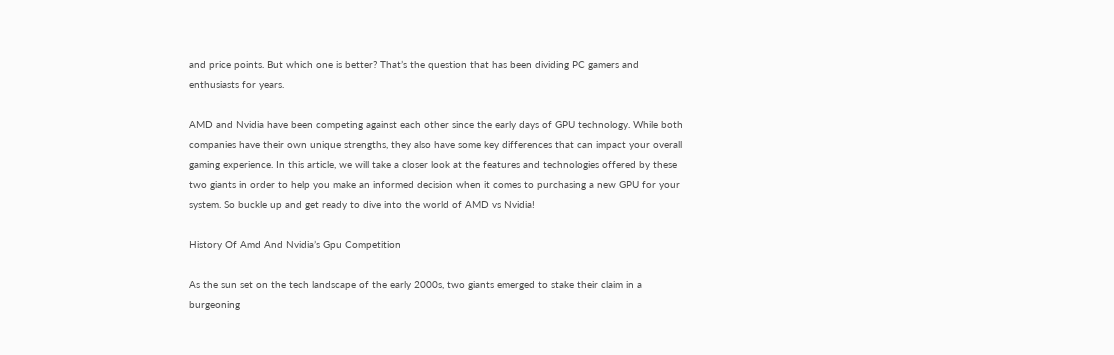and price points. But which one is better? That’s the question that has been dividing PC gamers and enthusiasts for years.

AMD and Nvidia have been competing against each other since the early days of GPU technology. While both companies have their own unique strengths, they also have some key differences that can impact your overall gaming experience. In this article, we will take a closer look at the features and technologies offered by these two giants in order to help you make an informed decision when it comes to purchasing a new GPU for your system. So buckle up and get ready to dive into the world of AMD vs Nvidia!

History Of Amd And Nvidia’s Gpu Competition

As the sun set on the tech landscape of the early 2000s, two giants emerged to stake their claim in a burgeoning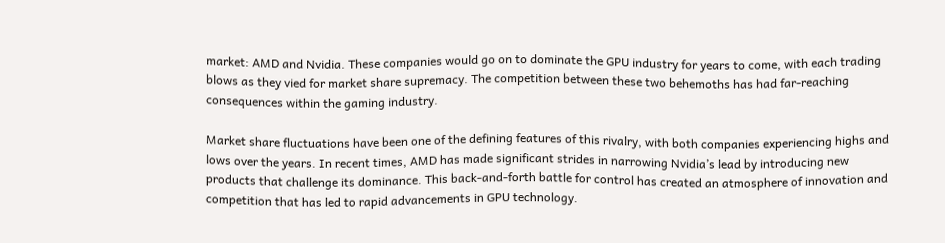market: AMD and Nvidia. These companies would go on to dominate the GPU industry for years to come, with each trading blows as they vied for market share supremacy. The competition between these two behemoths has had far-reaching consequences within the gaming industry.

Market share fluctuations have been one of the defining features of this rivalry, with both companies experiencing highs and lows over the years. In recent times, AMD has made significant strides in narrowing Nvidia’s lead by introducing new products that challenge its dominance. This back-and-forth battle for control has created an atmosphere of innovation and competition that has led to rapid advancements in GPU technology.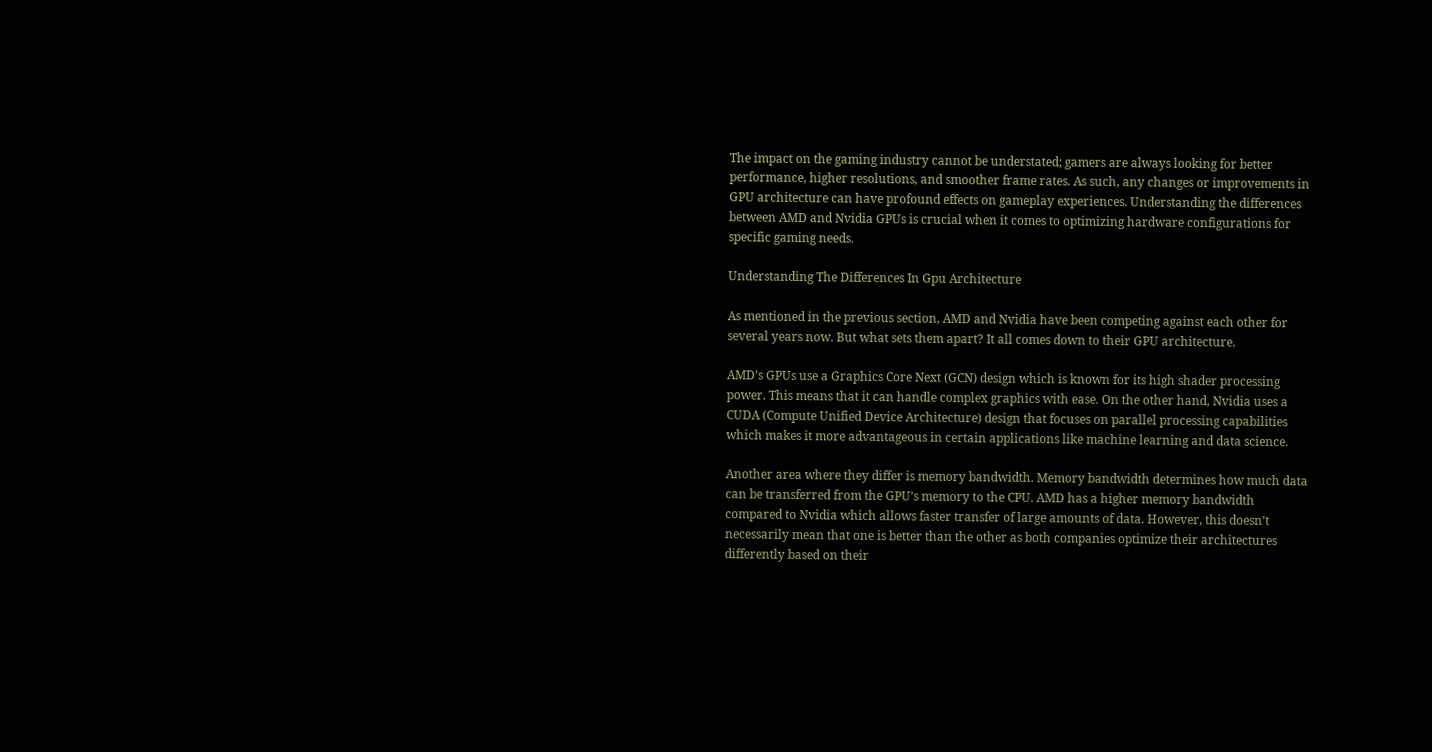The impact on the gaming industry cannot be understated; gamers are always looking for better performance, higher resolutions, and smoother frame rates. As such, any changes or improvements in GPU architecture can have profound effects on gameplay experiences. Understanding the differences between AMD and Nvidia GPUs is crucial when it comes to optimizing hardware configurations for specific gaming needs.

Understanding The Differences In Gpu Architecture

As mentioned in the previous section, AMD and Nvidia have been competing against each other for several years now. But what sets them apart? It all comes down to their GPU architecture.

AMD’s GPUs use a Graphics Core Next (GCN) design which is known for its high shader processing power. This means that it can handle complex graphics with ease. On the other hand, Nvidia uses a CUDA (Compute Unified Device Architecture) design that focuses on parallel processing capabilities which makes it more advantageous in certain applications like machine learning and data science.

Another area where they differ is memory bandwidth. Memory bandwidth determines how much data can be transferred from the GPU’s memory to the CPU. AMD has a higher memory bandwidth compared to Nvidia which allows faster transfer of large amounts of data. However, this doesn’t necessarily mean that one is better than the other as both companies optimize their architectures differently based on their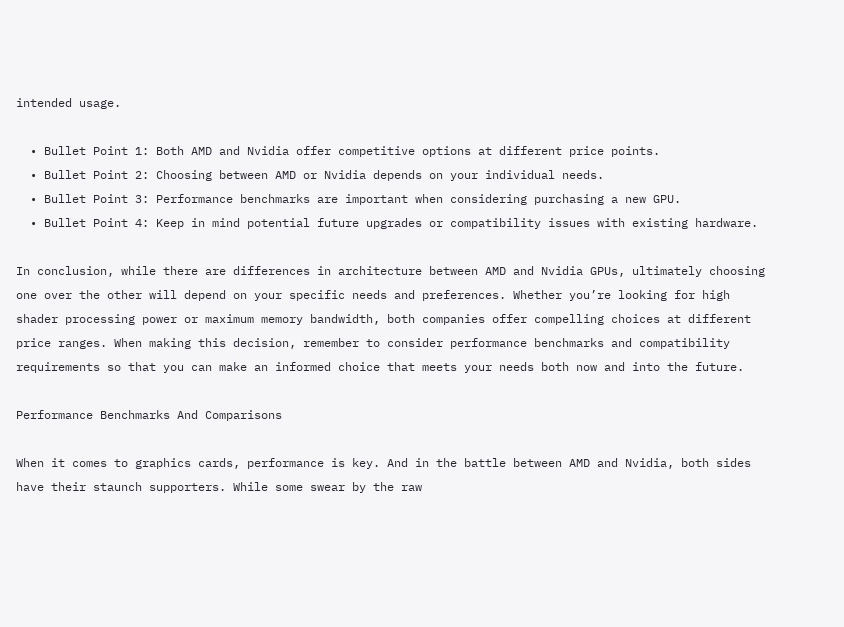intended usage.

  • Bullet Point 1: Both AMD and Nvidia offer competitive options at different price points.
  • Bullet Point 2: Choosing between AMD or Nvidia depends on your individual needs.
  • Bullet Point 3: Performance benchmarks are important when considering purchasing a new GPU.
  • Bullet Point 4: Keep in mind potential future upgrades or compatibility issues with existing hardware.

In conclusion, while there are differences in architecture between AMD and Nvidia GPUs, ultimately choosing one over the other will depend on your specific needs and preferences. Whether you’re looking for high shader processing power or maximum memory bandwidth, both companies offer compelling choices at different price ranges. When making this decision, remember to consider performance benchmarks and compatibility requirements so that you can make an informed choice that meets your needs both now and into the future.

Performance Benchmarks And Comparisons

When it comes to graphics cards, performance is key. And in the battle between AMD and Nvidia, both sides have their staunch supporters. While some swear by the raw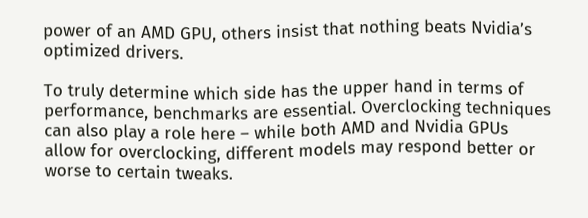power of an AMD GPU, others insist that nothing beats Nvidia’s optimized drivers.

To truly determine which side has the upper hand in terms of performance, benchmarks are essential. Overclocking techniques can also play a role here – while both AMD and Nvidia GPUs allow for overclocking, different models may respond better or worse to certain tweaks.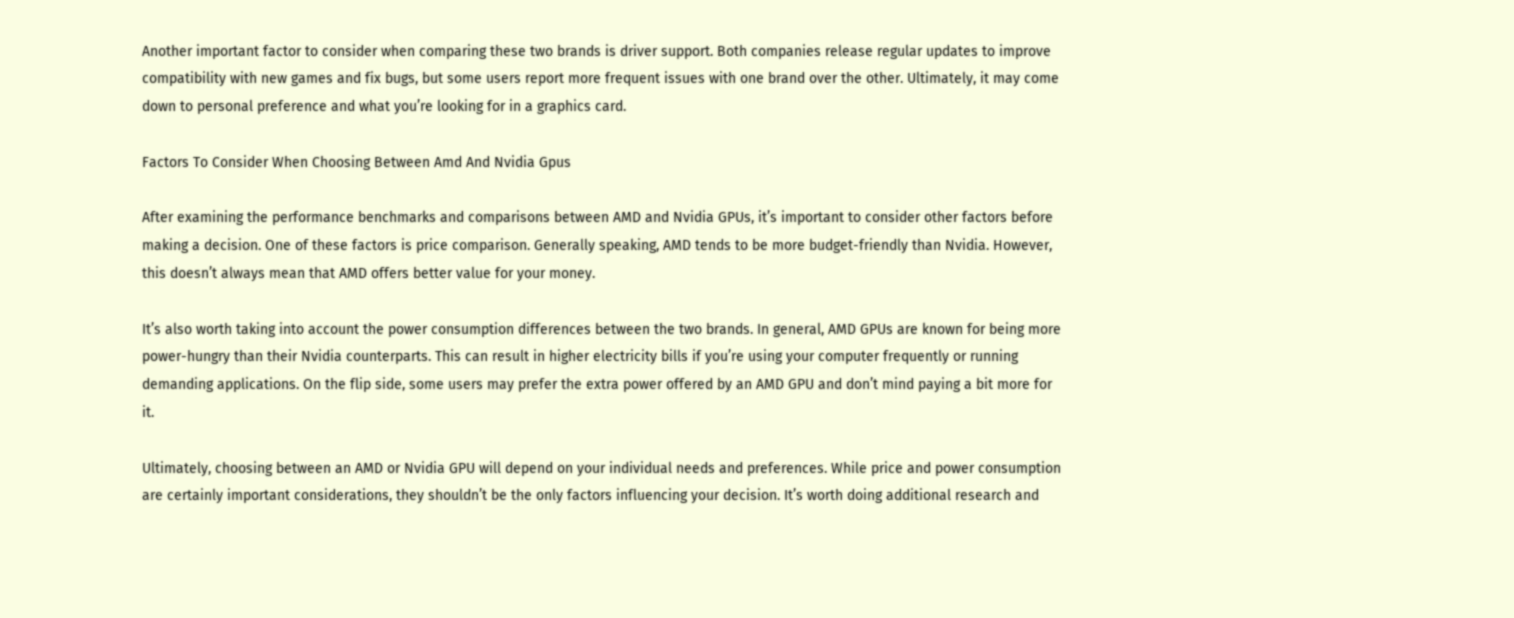Another important factor to consider when comparing these two brands is driver support. Both companies release regular updates to improve compatibility with new games and fix bugs, but some users report more frequent issues with one brand over the other. Ultimately, it may come down to personal preference and what you’re looking for in a graphics card.

Factors To Consider When Choosing Between Amd And Nvidia Gpus

After examining the performance benchmarks and comparisons between AMD and Nvidia GPUs, it’s important to consider other factors before making a decision. One of these factors is price comparison. Generally speaking, AMD tends to be more budget-friendly than Nvidia. However, this doesn’t always mean that AMD offers better value for your money.

It’s also worth taking into account the power consumption differences between the two brands. In general, AMD GPUs are known for being more power-hungry than their Nvidia counterparts. This can result in higher electricity bills if you’re using your computer frequently or running demanding applications. On the flip side, some users may prefer the extra power offered by an AMD GPU and don’t mind paying a bit more for it.

Ultimately, choosing between an AMD or Nvidia GPU will depend on your individual needs and preferences. While price and power consumption are certainly important considerations, they shouldn’t be the only factors influencing your decision. It’s worth doing additional research and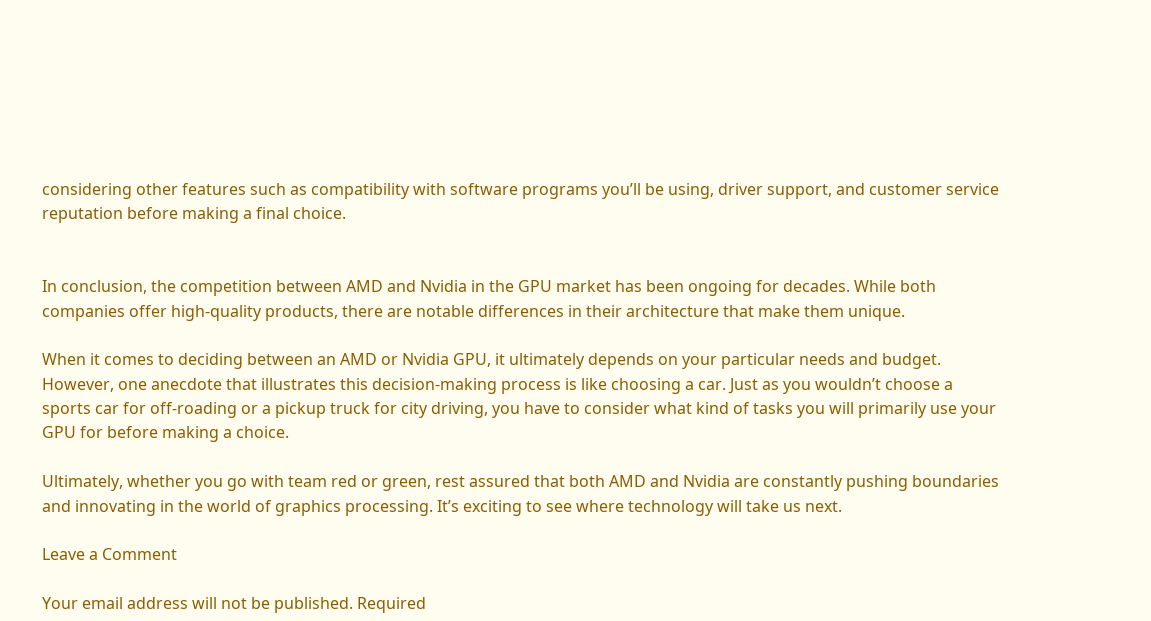considering other features such as compatibility with software programs you’ll be using, driver support, and customer service reputation before making a final choice.


In conclusion, the competition between AMD and Nvidia in the GPU market has been ongoing for decades. While both companies offer high-quality products, there are notable differences in their architecture that make them unique.

When it comes to deciding between an AMD or Nvidia GPU, it ultimately depends on your particular needs and budget. However, one anecdote that illustrates this decision-making process is like choosing a car. Just as you wouldn’t choose a sports car for off-roading or a pickup truck for city driving, you have to consider what kind of tasks you will primarily use your GPU for before making a choice.

Ultimately, whether you go with team red or green, rest assured that both AMD and Nvidia are constantly pushing boundaries and innovating in the world of graphics processing. It’s exciting to see where technology will take us next.

Leave a Comment

Your email address will not be published. Required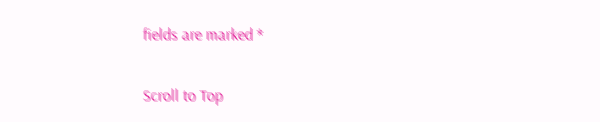fields are marked *

Scroll to Top